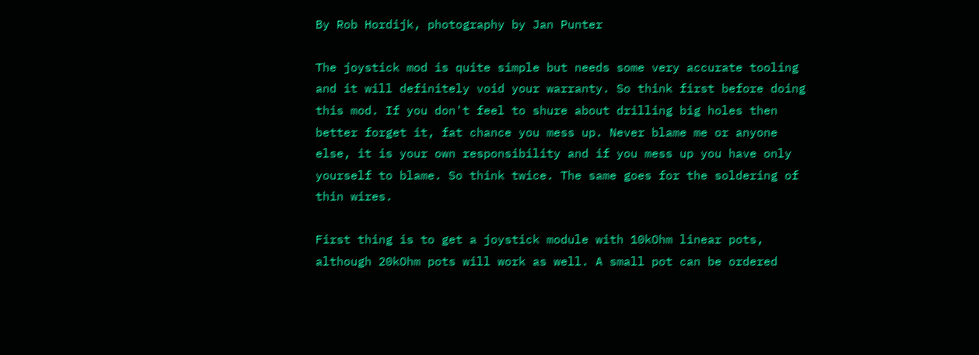By Rob Hordijk, photography by Jan Punter

The joystick mod is quite simple but needs some very accurate tooling and it will definitely void your warranty. So think first before doing this mod. If you don't feel to shure about drilling big holes then better forget it, fat chance you mess up. Never blame me or anyone else, it is your own responsibility and if you mess up you have only yourself to blame. So think twice. The same goes for the soldering of thin wires.

First thing is to get a joystick module with 10kOhm linear pots, although 20kOhm pots will work as well. A small pot can be ordered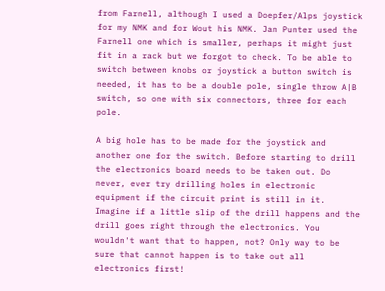from Farnell, although I used a Doepfer/Alps joystick for my NMK and for Wout his NMK. Jan Punter used the Farnell one which is smaller, perhaps it might just fit in a rack but we forgot to check. To be able to switch between knobs or joystick a button switch is needed, it has to be a double pole, single throw A|B switch, so one with six connectors, three for each pole.

A big hole has to be made for the joystick and another one for the switch. Before starting to drill the electronics board needs to be taken out. Do never, ever try drilling holes in electronic equipment if the circuit print is still in it. Imagine if a little slip of the drill happens and the drill goes right through the electronics. You wouldn't want that to happen, not? Only way to be sure that cannot happen is to take out all electronics first!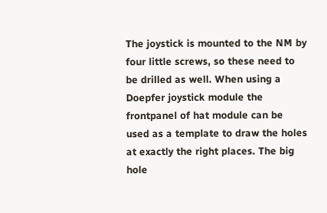The joystick is mounted to the NM by four little screws, so these need to be drilled as well. When using a Doepfer joystick module the frontpanel of hat module can be used as a template to draw the holes at exactly the right places. The big hole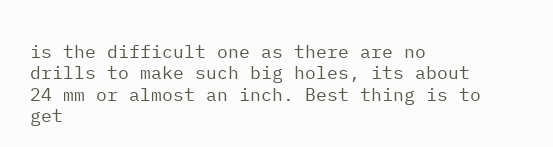is the difficult one as there are no drills to make such big holes, its about 24 mm or almost an inch. Best thing is to get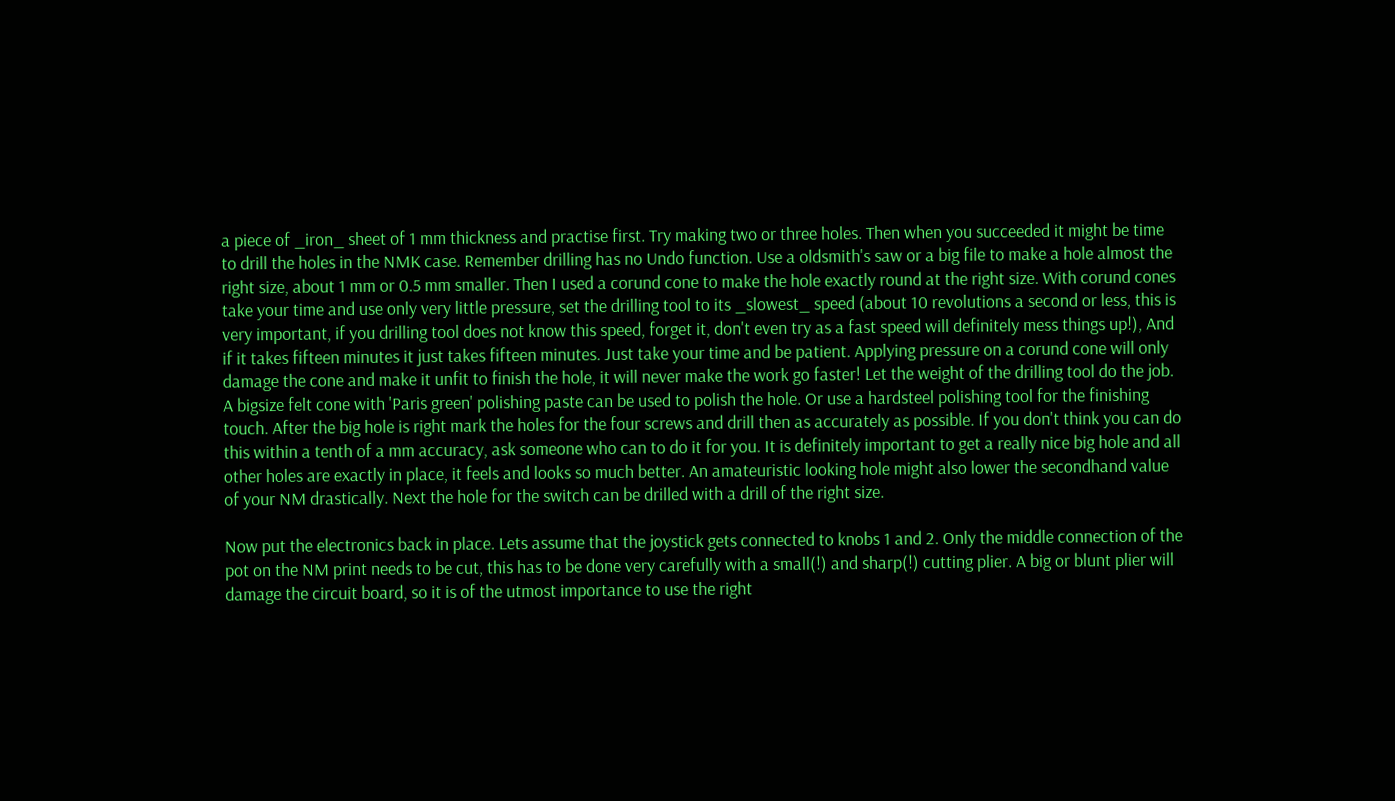a piece of _iron_ sheet of 1 mm thickness and practise first. Try making two or three holes. Then when you succeeded it might be time to drill the holes in the NMK case. Remember drilling has no Undo function. Use a oldsmith's saw or a big file to make a hole almost the right size, about 1 mm or 0.5 mm smaller. Then I used a corund cone to make the hole exactly round at the right size. With corund cones take your time and use only very little pressure, set the drilling tool to its _slowest_ speed (about 10 revolutions a second or less, this is very important, if you drilling tool does not know this speed, forget it, don't even try as a fast speed will definitely mess things up!), And if it takes fifteen minutes it just takes fifteen minutes. Just take your time and be patient. Applying pressure on a corund cone will only damage the cone and make it unfit to finish the hole, it will never make the work go faster! Let the weight of the drilling tool do the job. A bigsize felt cone with 'Paris green' polishing paste can be used to polish the hole. Or use a hardsteel polishing tool for the finishing touch. After the big hole is right mark the holes for the four screws and drill then as accurately as possible. If you don't think you can do this within a tenth of a mm accuracy, ask someone who can to do it for you. It is definitely important to get a really nice big hole and all other holes are exactly in place, it feels and looks so much better. An amateuristic looking hole might also lower the secondhand value of your NM drastically. Next the hole for the switch can be drilled with a drill of the right size.

Now put the electronics back in place. Lets assume that the joystick gets connected to knobs 1 and 2. Only the middle connection of the pot on the NM print needs to be cut, this has to be done very carefully with a small(!) and sharp(!) cutting plier. A big or blunt plier will damage the circuit board, so it is of the utmost importance to use the right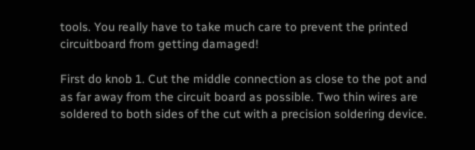tools. You really have to take much care to prevent the printed circuitboard from getting damaged!

First do knob 1. Cut the middle connection as close to the pot and as far away from the circuit board as possible. Two thin wires are soldered to both sides of the cut with a precision soldering device.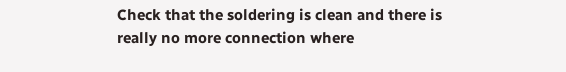Check that the soldering is clean and there is really no more connection where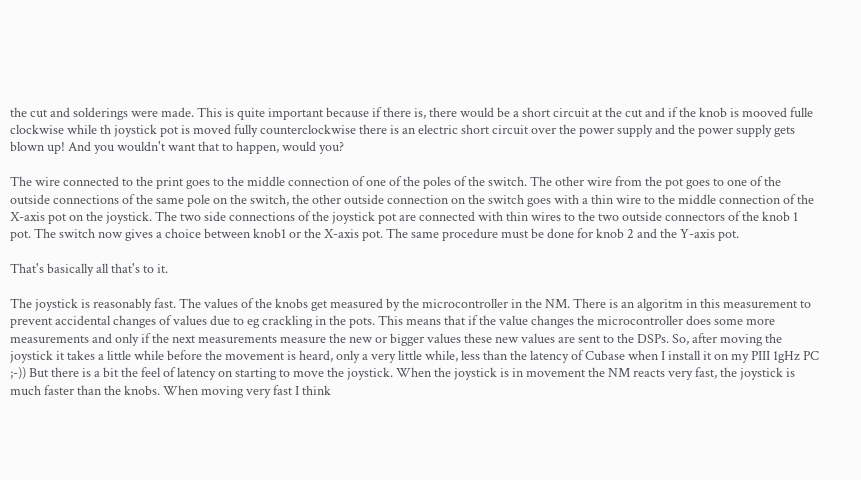the cut and solderings were made. This is quite important because if there is, there would be a short circuit at the cut and if the knob is mooved fulle clockwise while th joystick pot is moved fully counterclockwise there is an electric short circuit over the power supply and the power supply gets blown up! And you wouldn't want that to happen, would you?

The wire connected to the print goes to the middle connection of one of the poles of the switch. The other wire from the pot goes to one of the outside connections of the same pole on the switch, the other outside connection on the switch goes with a thin wire to the middle connection of the X-axis pot on the joystick. The two side connections of the joystick pot are connected with thin wires to the two outside connectors of the knob 1 pot. The switch now gives a choice between knob1 or the X-axis pot. The same procedure must be done for knob 2 and the Y-axis pot.

That's basically all that's to it.

The joystick is reasonably fast. The values of the knobs get measured by the microcontroller in the NM. There is an algoritm in this measurement to prevent accidental changes of values due to eg crackling in the pots. This means that if the value changes the microcontroller does some more measurements and only if the next measurements measure the new or bigger values these new values are sent to the DSPs. So, after moving the joystick it takes a little while before the movement is heard, only a very little while, less than the latency of Cubase when I install it on my PIII 1gHz PC ;-)) But there is a bit the feel of latency on starting to move the joystick. When the joystick is in movement the NM reacts very fast, the joystick is much faster than the knobs. When moving very fast I think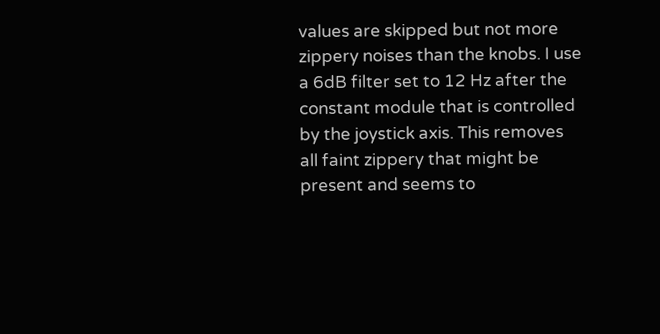values are skipped but not more zippery noises than the knobs. I use a 6dB filter set to 12 Hz after the constant module that is controlled by the joystick axis. This removes all faint zippery that might be present and seems to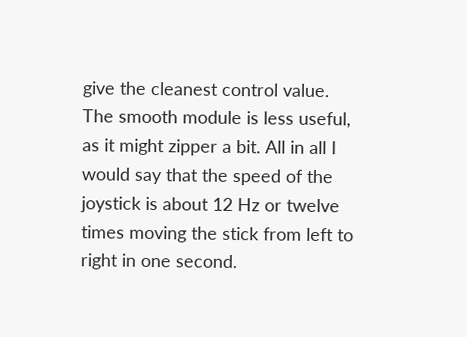give the cleanest control value. The smooth module is less useful, as it might zipper a bit. All in all I would say that the speed of the joystick is about 12 Hz or twelve times moving the stick from left to right in one second.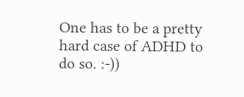One has to be a pretty hard case of ADHD to do so. :-))